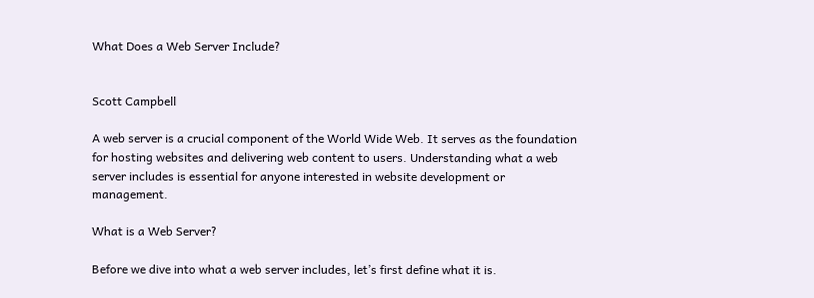What Does a Web Server Include?


Scott Campbell

A web server is a crucial component of the World Wide Web. It serves as the foundation for hosting websites and delivering web content to users. Understanding what a web server includes is essential for anyone interested in website development or management.

What is a Web Server?

Before we dive into what a web server includes, let’s first define what it is.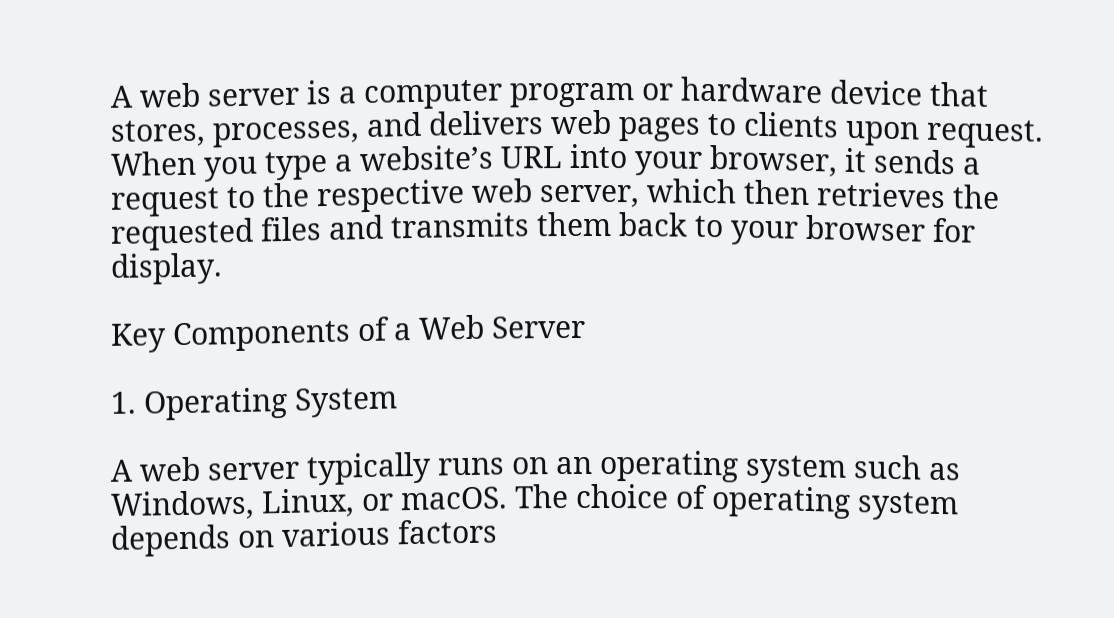A web server is a computer program or hardware device that stores, processes, and delivers web pages to clients upon request. When you type a website’s URL into your browser, it sends a request to the respective web server, which then retrieves the requested files and transmits them back to your browser for display.

Key Components of a Web Server

1. Operating System

A web server typically runs on an operating system such as Windows, Linux, or macOS. The choice of operating system depends on various factors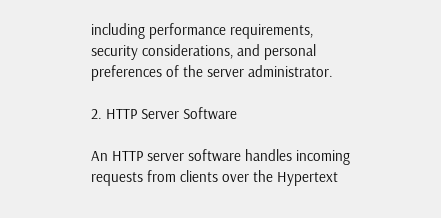including performance requirements, security considerations, and personal preferences of the server administrator.

2. HTTP Server Software

An HTTP server software handles incoming requests from clients over the Hypertext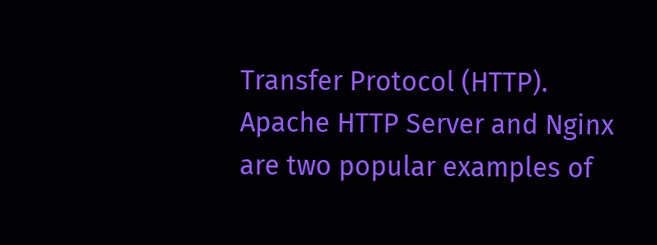Transfer Protocol (HTTP). Apache HTTP Server and Nginx are two popular examples of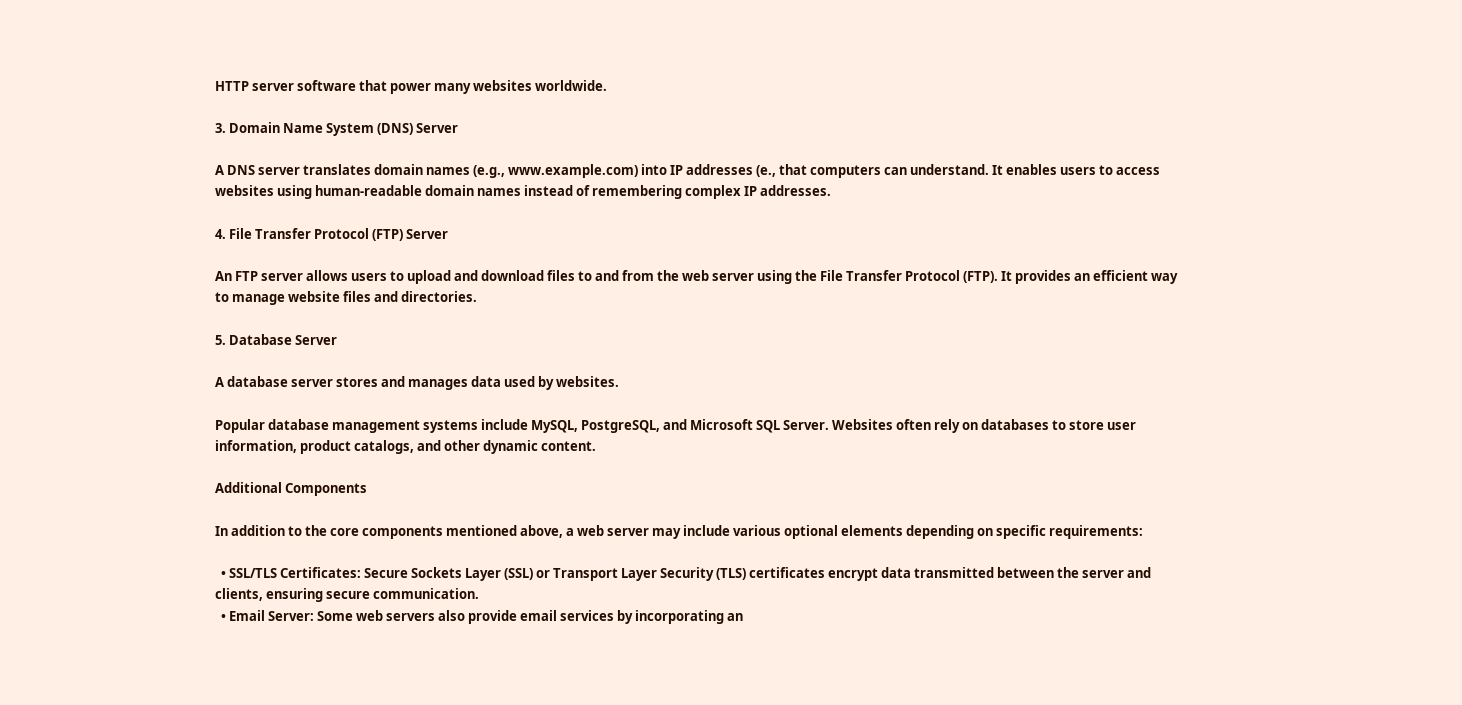HTTP server software that power many websites worldwide.

3. Domain Name System (DNS) Server

A DNS server translates domain names (e.g., www.example.com) into IP addresses (e., that computers can understand. It enables users to access websites using human-readable domain names instead of remembering complex IP addresses.

4. File Transfer Protocol (FTP) Server

An FTP server allows users to upload and download files to and from the web server using the File Transfer Protocol (FTP). It provides an efficient way to manage website files and directories.

5. Database Server

A database server stores and manages data used by websites.

Popular database management systems include MySQL, PostgreSQL, and Microsoft SQL Server. Websites often rely on databases to store user information, product catalogs, and other dynamic content.

Additional Components

In addition to the core components mentioned above, a web server may include various optional elements depending on specific requirements:

  • SSL/TLS Certificates: Secure Sockets Layer (SSL) or Transport Layer Security (TLS) certificates encrypt data transmitted between the server and clients, ensuring secure communication.
  • Email Server: Some web servers also provide email services by incorporating an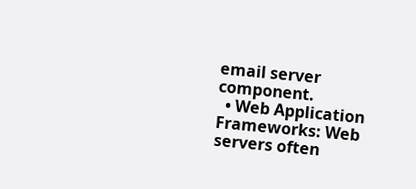email server component.
  • Web Application Frameworks: Web servers often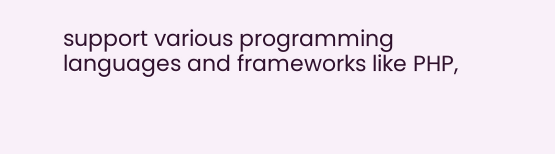support various programming languages and frameworks like PHP,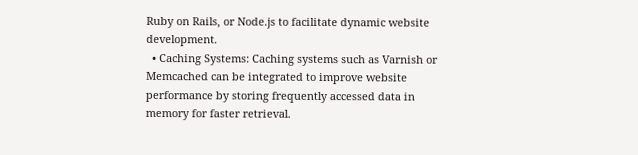Ruby on Rails, or Node.js to facilitate dynamic website development.
  • Caching Systems: Caching systems such as Varnish or Memcached can be integrated to improve website performance by storing frequently accessed data in memory for faster retrieval.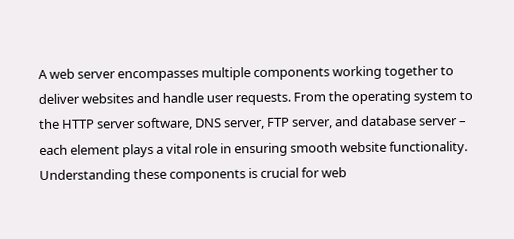A web server encompasses multiple components working together to deliver websites and handle user requests. From the operating system to the HTTP server software, DNS server, FTP server, and database server – each element plays a vital role in ensuring smooth website functionality. Understanding these components is crucial for web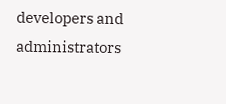developers and administrators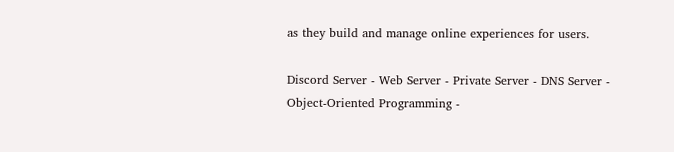as they build and manage online experiences for users.

Discord Server - Web Server - Private Server - DNS Server - Object-Oriented Programming -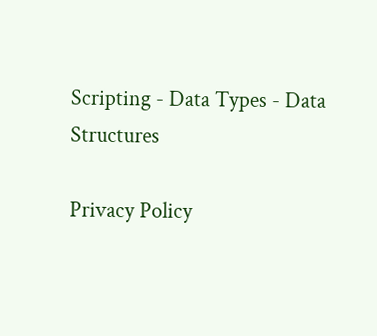Scripting - Data Types - Data Structures

Privacy Policy